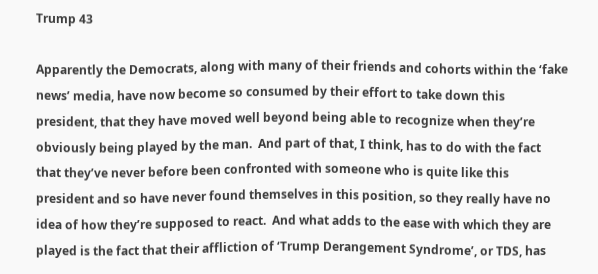Trump 43

Apparently the Democrats, along with many of their friends and cohorts within the ‘fake news’ media, have now become so consumed by their effort to take down this president, that they have moved well beyond being able to recognize when they’re obviously being played by the man.  And part of that, I think, has to do with the fact that they’ve never before been confronted with someone who is quite like this president and so have never found themselves in this position, so they really have no idea of how they’re supposed to react.  And what adds to the ease with which they are played is the fact that their affliction of ‘Trump Derangement Syndrome’, or TDS, has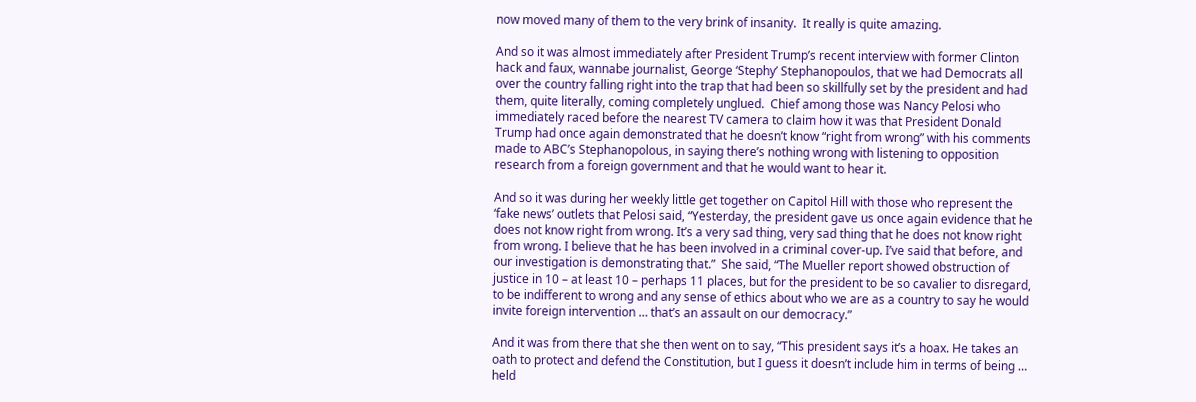now moved many of them to the very brink of insanity.  It really is quite amazing.

And so it was almost immediately after President Trump’s recent interview with former Clinton hack and faux, wannabe journalist, George ‘Stephy’ Stephanopoulos, that we had Democrats all over the country falling right into the trap that had been so skillfully set by the president and had them, quite literally, coming completely unglued.  Chief among those was Nancy Pelosi who immediately raced before the nearest TV camera to claim how it was that President Donald Trump had once again demonstrated that he doesn’t know “right from wrong” with his comments made to ABC’s Stephanopolous, in saying there’s nothing wrong with listening to opposition research from a foreign government and that he would want to hear it.

And so it was during her weekly little get together on Capitol Hill with those who represent the ‘fake news’ outlets that Pelosi said, “Yesterday, the president gave us once again evidence that he does not know right from wrong. It’s a very sad thing, very sad thing that he does not know right from wrong. I believe that he has been involved in a criminal cover-up. I’ve said that before, and our investigation is demonstrating that.”  She said, “The Mueller report showed obstruction of justice in 10 – at least 10 – perhaps 11 places, but for the president to be so cavalier to disregard, to be indifferent to wrong and any sense of ethics about who we are as a country to say he would invite foreign intervention … that’s an assault on our democracy.”

And it was from there that she then went on to say, “This president says it’s a hoax. He takes an oath to protect and defend the Constitution, but I guess it doesn’t include him in terms of being … held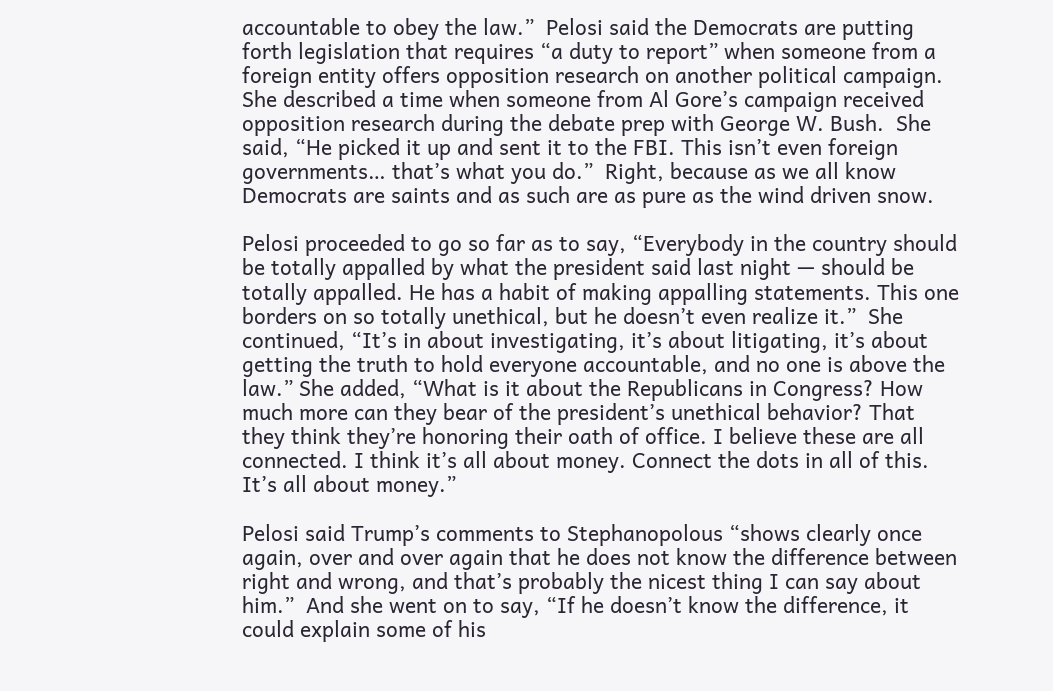accountable to obey the law.”  Pelosi said the Democrats are putting forth legislation that requires “a duty to report” when someone from a foreign entity offers opposition research on another political campaign. She described a time when someone from Al Gore’s campaign received opposition research during the debate prep with George W. Bush.  She said, “He picked it up and sent it to the FBI. This isn’t even foreign governments… that’s what you do.”  Right, because as we all know Democrats are saints and as such are as pure as the wind driven snow.

Pelosi proceeded to go so far as to say, “Everybody in the country should be totally appalled by what the president said last night — should be totally appalled. He has a habit of making appalling statements. This one borders on so totally unethical, but he doesn’t even realize it.”  She continued, “It’s in about investigating, it’s about litigating, it’s about getting the truth to hold everyone accountable, and no one is above the law.” She added, “What is it about the Republicans in Congress? How much more can they bear of the president’s unethical behavior? That they think they’re honoring their oath of office. I believe these are all connected. I think it’s all about money. Connect the dots in all of this. It’s all about money.”

Pelosi said Trump’s comments to Stephanopolous “shows clearly once again, over and over again that he does not know the difference between right and wrong, and that’s probably the nicest thing I can say about him.”  And she went on to say, “If he doesn’t know the difference, it could explain some of his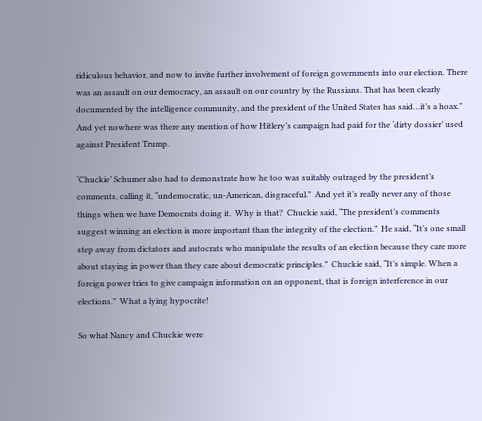ridiculous behavior, and now to invite further involvement of foreign governments into our election. There was an assault on our democracy, an assault on our country by the Russians. That has been clearly documented by the intelligence community, and the president of the United States has said…it’s a hoax.”  And yet nowhere was there any mention of how Hitlery’s campaign had paid for the ‘dirty dossier’ used against President Trump.

‘Chuckie’ Schumer also had to demonstrate how he too was suitably outraged by the president’s comments, calling it, “undemocratic, un-American, disgraceful.”  And yet it’s really never any of those things when we have Democrats doing it.  Why is that?  Chuckie said, “The president’s comments suggest winning an election is more important than the integrity of the election.”  He said, “It’s one small step away from dictators and autocrats who manipulate the results of an election because they care more about staying in power than they care about democratic principles.”  Chuckie said, “It’s simple. When a foreign power tries to give campaign information on an opponent, that is foreign interference in our elections.”  What a lying hypocrite!

So what Nancy and Chuckie were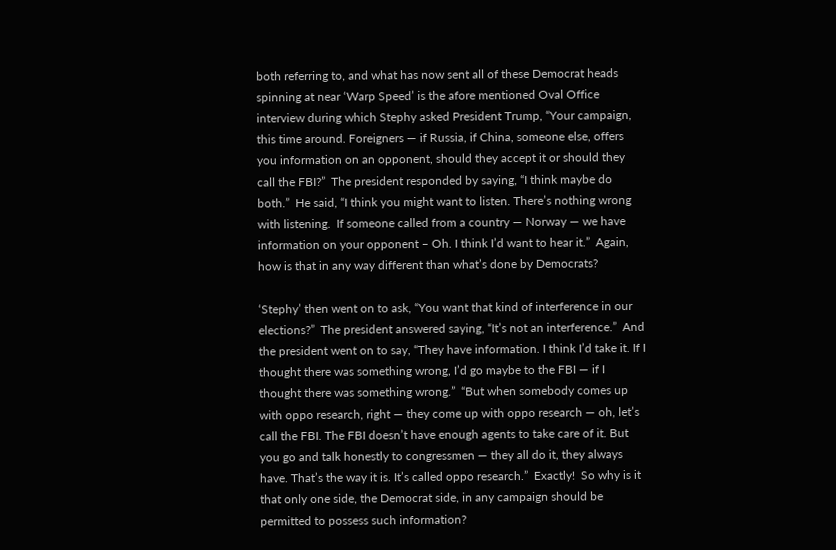both referring to, and what has now sent all of these Democrat heads spinning at near ‘Warp Speed’ is the afore mentioned Oval Office interview during which Stephy asked President Trump, “Your campaign, this time around. Foreigners — if Russia, if China, someone else, offers you information on an opponent, should they accept it or should they call the FBI?”  The president responded by saying, “I think maybe do both.”  He said, “I think you might want to listen. There’s nothing wrong with listening.  If someone called from a country — Norway — we have information on your opponent – Oh. I think I’d want to hear it.”  Again, how is that in any way different than what’s done by Democrats?

‘Stephy’ then went on to ask, “You want that kind of interference in our elections?”  The president answered saying, “It’s not an interference.”  And the president went on to say, “They have information. I think I’d take it. If I thought there was something wrong, I’d go maybe to the FBI — if I thought there was something wrong.”  “But when somebody comes up with oppo research, right — they come up with oppo research — oh, let’s call the FBI. The FBI doesn’t have enough agents to take care of it. But you go and talk honestly to congressmen — they all do it, they always have. That’s the way it is. It’s called oppo research.”  Exactly!  So why is it that only one side, the Democrat side, in any campaign should be permitted to possess such information?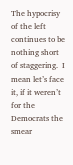The hypocrisy of the left continues to be nothing short of staggering.  I mean let’s face it, if it weren’t for the Democrats the smear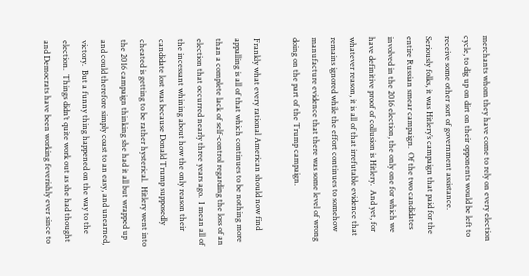merchants whom they have come to rely on every election cycle, to dig up on dirt on their opponents would be left to receive some other sort of government assistance.   Seriously folks, it was Hitlery’s campaign that paid for the entire Russian smear campaign.  Of the two candidates involved in the 2016 election, the only one for which we have definitive proof of collusion is Hitlery.  And yet, for whatever reason, it is all of that irrefutable evidence that remains ignored while the effort continues to somehow manufacture evidence that there was some level of wrong doing on the part of the Trump campaign.

Frankly what every rational American should now find appalling is all of that which continues to be nothing more than a complete lack of self-control regarding the loss of an election that occurred nearly three years ago.  I mean all of the incessant whining about how the only reason their candidate lost was because Donald Trump supposedly cheated is getting to be rather hysterical.  Hitlery went into the 2016 campaign thinking she had it all but wrapped up and could therefore simply coast to an easy, and unearned, victory.  But a funny thing happened on the way to the election.  Things didn’t quite work out as she had thought and Democrats have been working feverishly ever since to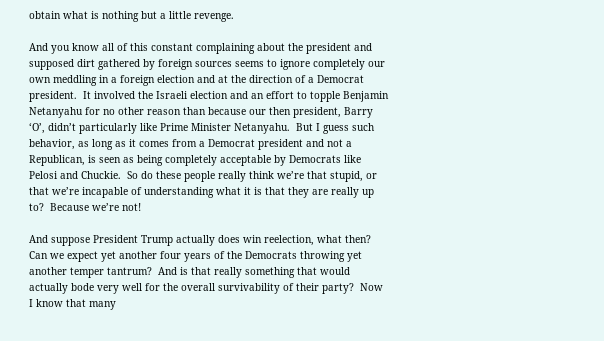obtain what is nothing but a little revenge.

And you know all of this constant complaining about the president and supposed dirt gathered by foreign sources seems to ignore completely our own meddling in a foreign election and at the direction of a Democrat president.  It involved the Israeli election and an effort to topple Benjamin Netanyahu for no other reason than because our then president, Barry ‘O’, didn’t particularly like Prime Minister Netanyahu.  But I guess such behavior, as long as it comes from a Democrat president and not a Republican, is seen as being completely acceptable by Democrats like Pelosi and Chuckie.  So do these people really think we’re that stupid, or that we’re incapable of understanding what it is that they are really up to?  Because we’re not!

And suppose President Trump actually does win reelection, what then?  Can we expect yet another four years of the Democrats throwing yet another temper tantrum?  And is that really something that would actually bode very well for the overall survivability of their party?  Now I know that many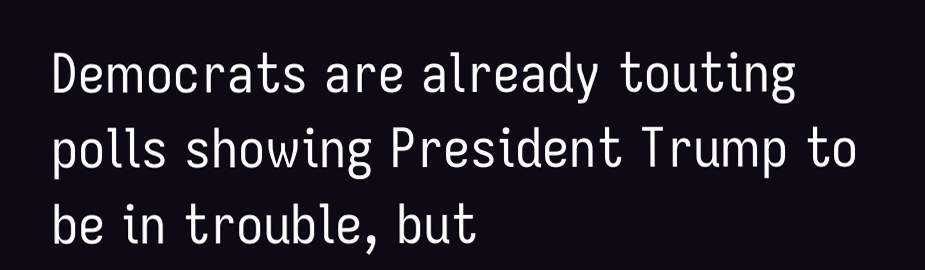Democrats are already touting polls showing President Trump to be in trouble, but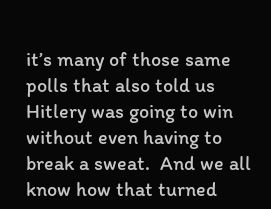it’s many of those same polls that also told us Hitlery was going to win without even having to break a sweat.  And we all know how that turned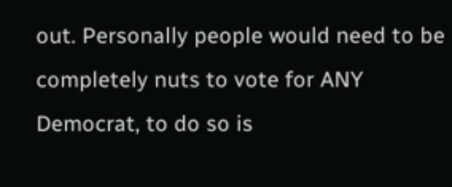out. Personally people would need to be completely nuts to vote for ANY Democrat, to do so is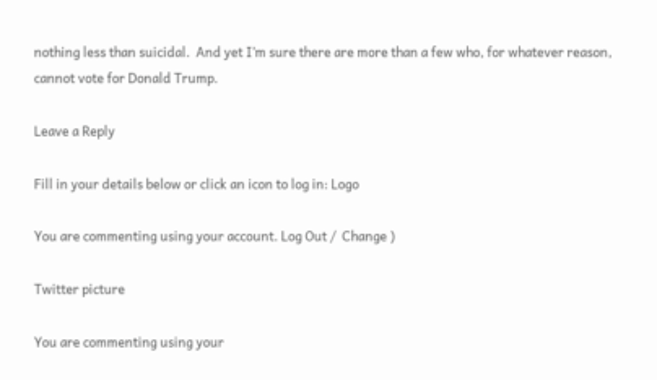nothing less than suicidal.  And yet I’m sure there are more than a few who, for whatever reason, cannot vote for Donald Trump.

Leave a Reply

Fill in your details below or click an icon to log in: Logo

You are commenting using your account. Log Out /  Change )

Twitter picture

You are commenting using your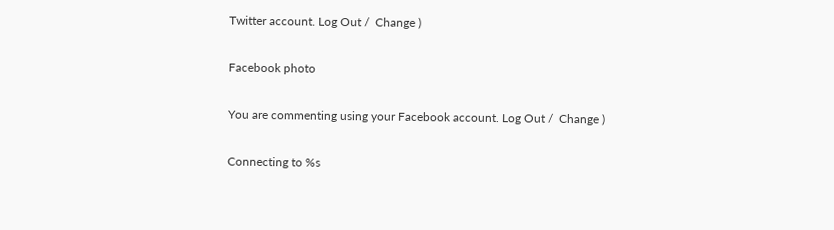Twitter account. Log Out /  Change )

Facebook photo

You are commenting using your Facebook account. Log Out /  Change )

Connecting to %s